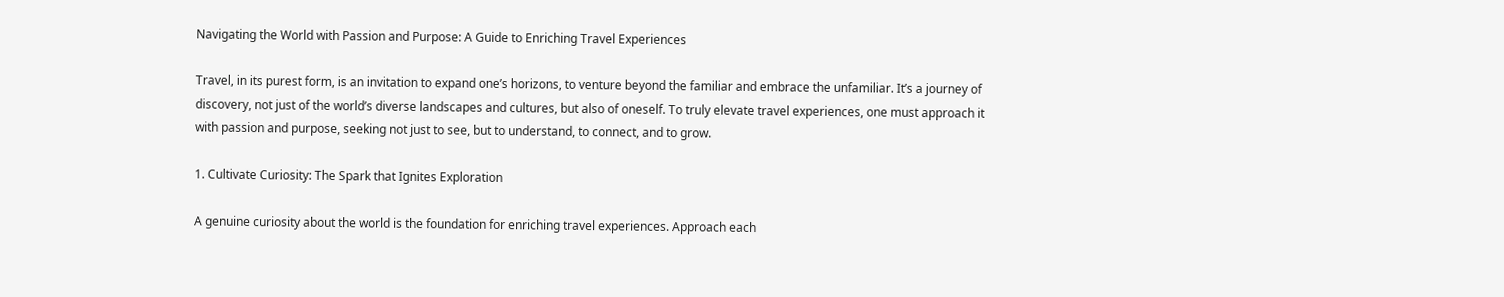Navigating the World with Passion and Purpose: A Guide to Enriching Travel Experiences

Travel, in its purest form, is an invitation to expand one’s horizons, to venture beyond the familiar and embrace the unfamiliar. It’s a journey of discovery, not just of the world’s diverse landscapes and cultures, but also of oneself. To truly elevate travel experiences, one must approach it with passion and purpose, seeking not just to see, but to understand, to connect, and to grow.

1. Cultivate Curiosity: The Spark that Ignites Exploration

A genuine curiosity about the world is the foundation for enriching travel experiences. Approach each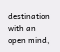destination with an open mind,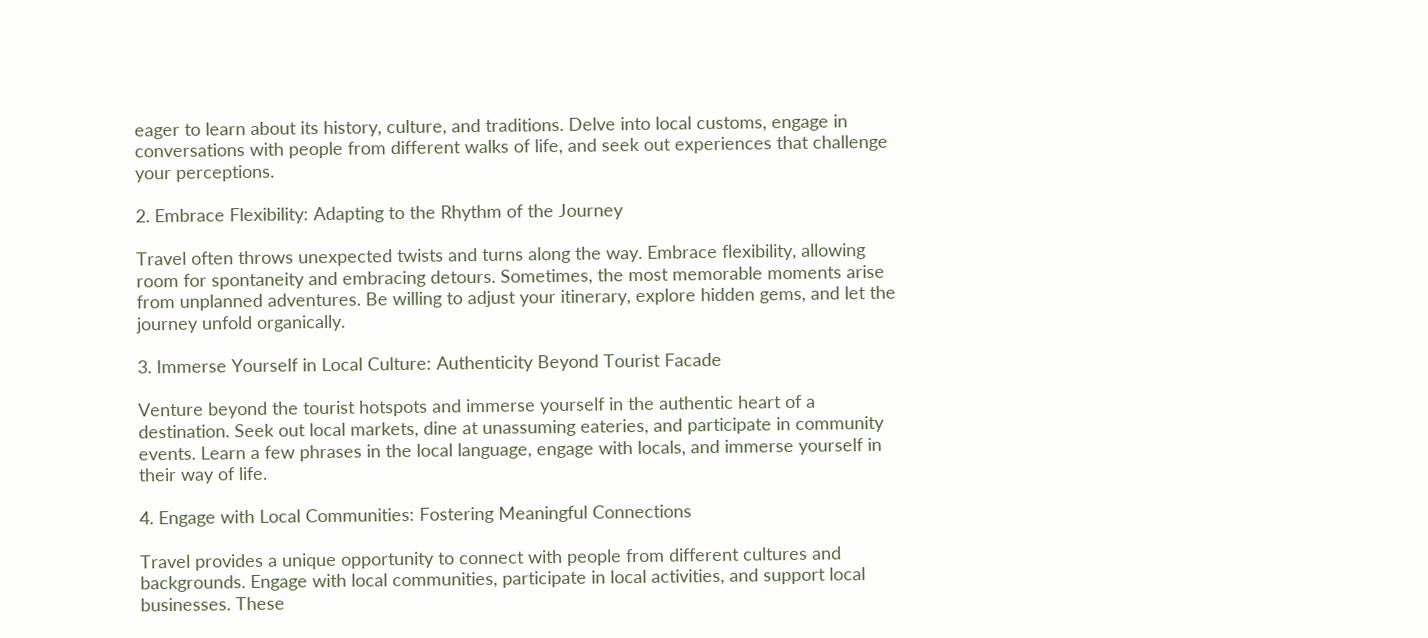eager to learn about its history, culture, and traditions. Delve into local customs, engage in conversations with people from different walks of life, and seek out experiences that challenge your perceptions.

2. Embrace Flexibility: Adapting to the Rhythm of the Journey

Travel often throws unexpected twists and turns along the way. Embrace flexibility, allowing room for spontaneity and embracing detours. Sometimes, the most memorable moments arise from unplanned adventures. Be willing to adjust your itinerary, explore hidden gems, and let the journey unfold organically.

3. Immerse Yourself in Local Culture: Authenticity Beyond Tourist Facade

Venture beyond the tourist hotspots and immerse yourself in the authentic heart of a destination. Seek out local markets, dine at unassuming eateries, and participate in community events. Learn a few phrases in the local language, engage with locals, and immerse yourself in their way of life.

4. Engage with Local Communities: Fostering Meaningful Connections

Travel provides a unique opportunity to connect with people from different cultures and backgrounds. Engage with local communities, participate in local activities, and support local businesses. These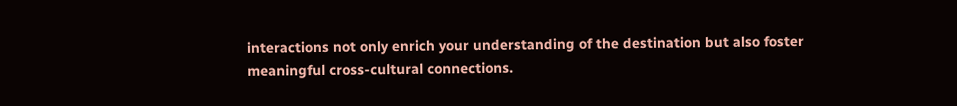interactions not only enrich your understanding of the destination but also foster meaningful cross-cultural connections.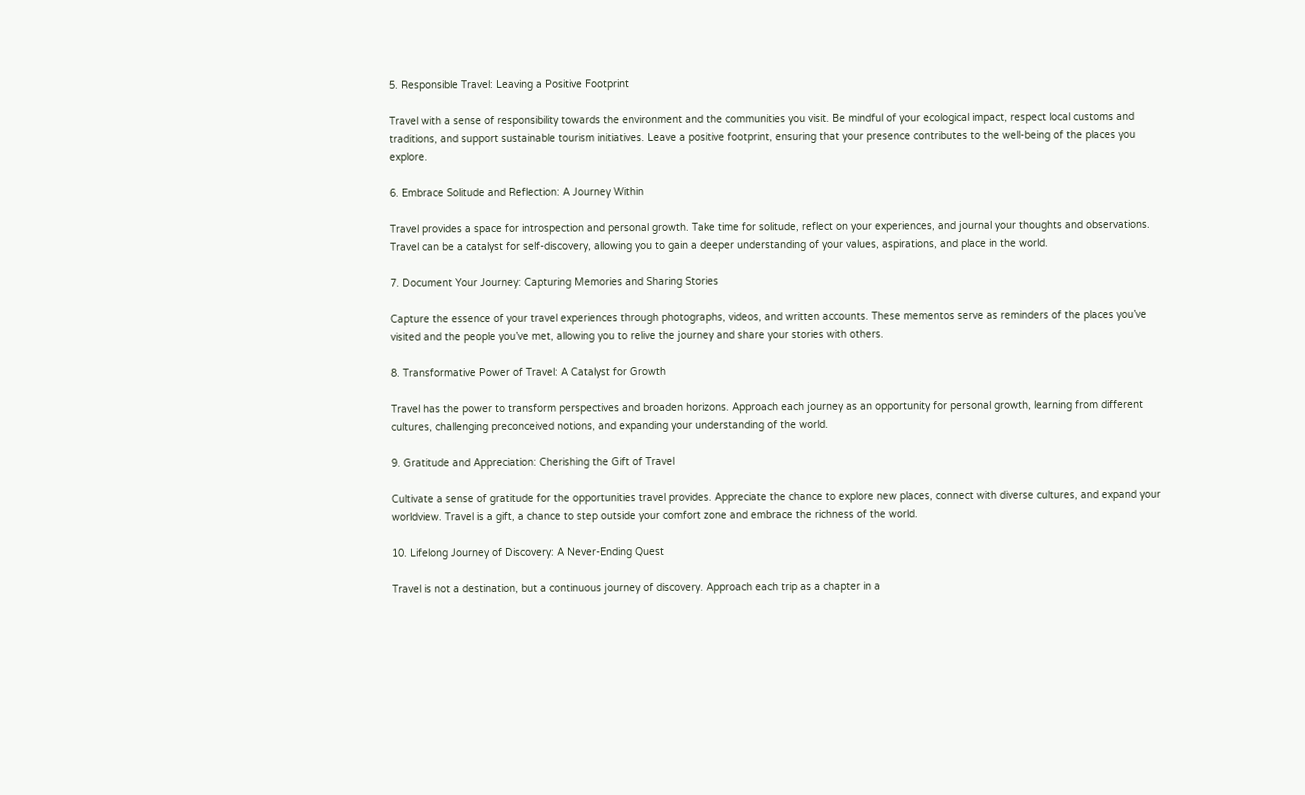5. Responsible Travel: Leaving a Positive Footprint

Travel with a sense of responsibility towards the environment and the communities you visit. Be mindful of your ecological impact, respect local customs and traditions, and support sustainable tourism initiatives. Leave a positive footprint, ensuring that your presence contributes to the well-being of the places you explore.

6. Embrace Solitude and Reflection: A Journey Within

Travel provides a space for introspection and personal growth. Take time for solitude, reflect on your experiences, and journal your thoughts and observations. Travel can be a catalyst for self-discovery, allowing you to gain a deeper understanding of your values, aspirations, and place in the world.

7. Document Your Journey: Capturing Memories and Sharing Stories

Capture the essence of your travel experiences through photographs, videos, and written accounts. These mementos serve as reminders of the places you’ve visited and the people you’ve met, allowing you to relive the journey and share your stories with others.

8. Transformative Power of Travel: A Catalyst for Growth

Travel has the power to transform perspectives and broaden horizons. Approach each journey as an opportunity for personal growth, learning from different cultures, challenging preconceived notions, and expanding your understanding of the world.

9. Gratitude and Appreciation: Cherishing the Gift of Travel

Cultivate a sense of gratitude for the opportunities travel provides. Appreciate the chance to explore new places, connect with diverse cultures, and expand your worldview. Travel is a gift, a chance to step outside your comfort zone and embrace the richness of the world.

10. Lifelong Journey of Discovery: A Never-Ending Quest

Travel is not a destination, but a continuous journey of discovery. Approach each trip as a chapter in a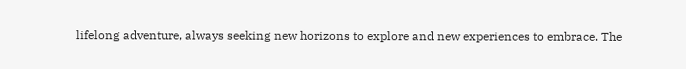lifelong adventure, always seeking new horizons to explore and new experiences to embrace. The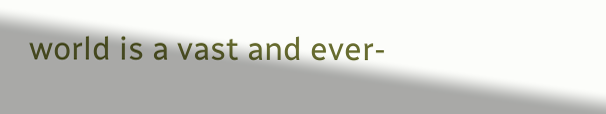world is a vast and ever-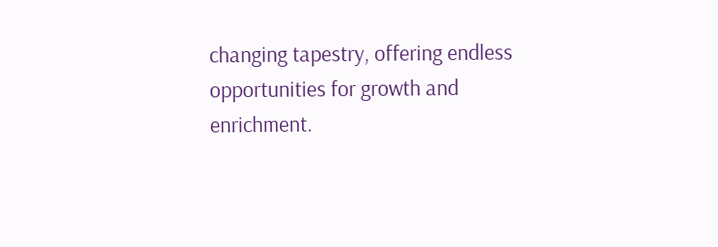changing tapestry, offering endless opportunities for growth and enrichment.